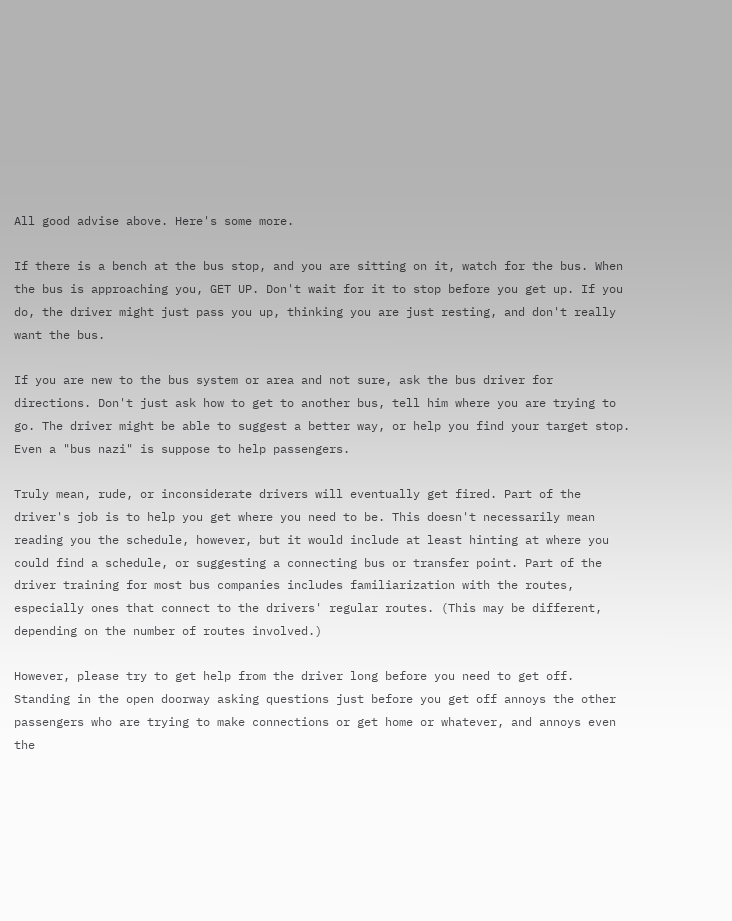All good advise above. Here's some more.

If there is a bench at the bus stop, and you are sitting on it, watch for the bus. When the bus is approaching you, GET UP. Don't wait for it to stop before you get up. If you do, the driver might just pass you up, thinking you are just resting, and don't really want the bus.

If you are new to the bus system or area and not sure, ask the bus driver for directions. Don't just ask how to get to another bus, tell him where you are trying to go. The driver might be able to suggest a better way, or help you find your target stop. Even a "bus nazi" is suppose to help passengers.

Truly mean, rude, or inconsiderate drivers will eventually get fired. Part of the driver's job is to help you get where you need to be. This doesn't necessarily mean reading you the schedule, however, but it would include at least hinting at where you could find a schedule, or suggesting a connecting bus or transfer point. Part of the driver training for most bus companies includes familiarization with the routes, especially ones that connect to the drivers' regular routes. (This may be different, depending on the number of routes involved.)

However, please try to get help from the driver long before you need to get off. Standing in the open doorway asking questions just before you get off annoys the other passengers who are trying to make connections or get home or whatever, and annoys even the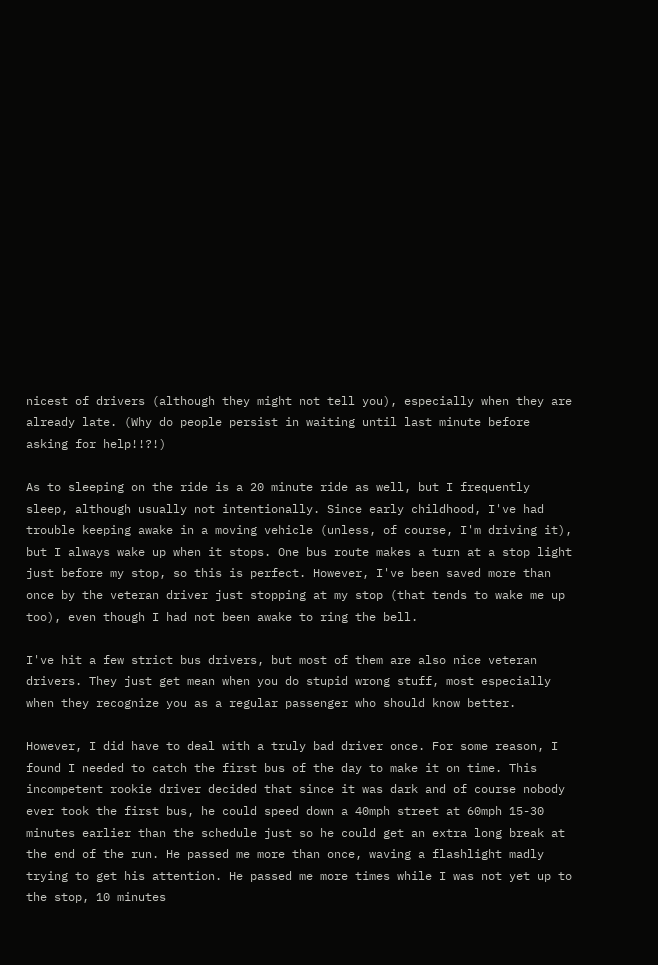nicest of drivers (although they might not tell you), especially when they are already late. (Why do people persist in waiting until last minute before asking for help!!?!)

As to sleeping on the ride is a 20 minute ride as well, but I frequently sleep, although usually not intentionally. Since early childhood, I've had trouble keeping awake in a moving vehicle (unless, of course, I'm driving it), but I always wake up when it stops. One bus route makes a turn at a stop light just before my stop, so this is perfect. However, I've been saved more than once by the veteran driver just stopping at my stop (that tends to wake me up too), even though I had not been awake to ring the bell.

I've hit a few strict bus drivers, but most of them are also nice veteran drivers. They just get mean when you do stupid wrong stuff, most especially when they recognize you as a regular passenger who should know better.

However, I did have to deal with a truly bad driver once. For some reason, I found I needed to catch the first bus of the day to make it on time. This incompetent rookie driver decided that since it was dark and of course nobody ever took the first bus, he could speed down a 40mph street at 60mph 15-30 minutes earlier than the schedule just so he could get an extra long break at the end of the run. He passed me more than once, waving a flashlight madly trying to get his attention. He passed me more times while I was not yet up to the stop, 10 minutes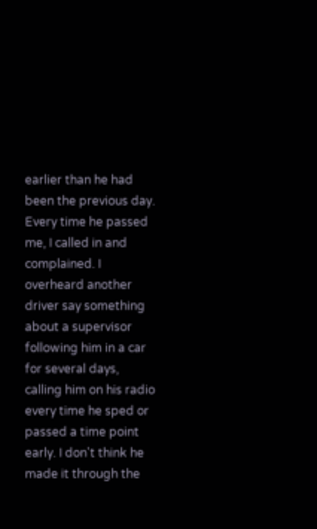earlier than he had been the previous day. Every time he passed me, I called in and complained. I overheard another driver say something about a supervisor following him in a car for several days, calling him on his radio every time he sped or passed a time point early. I don't think he made it through the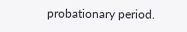probationary period.